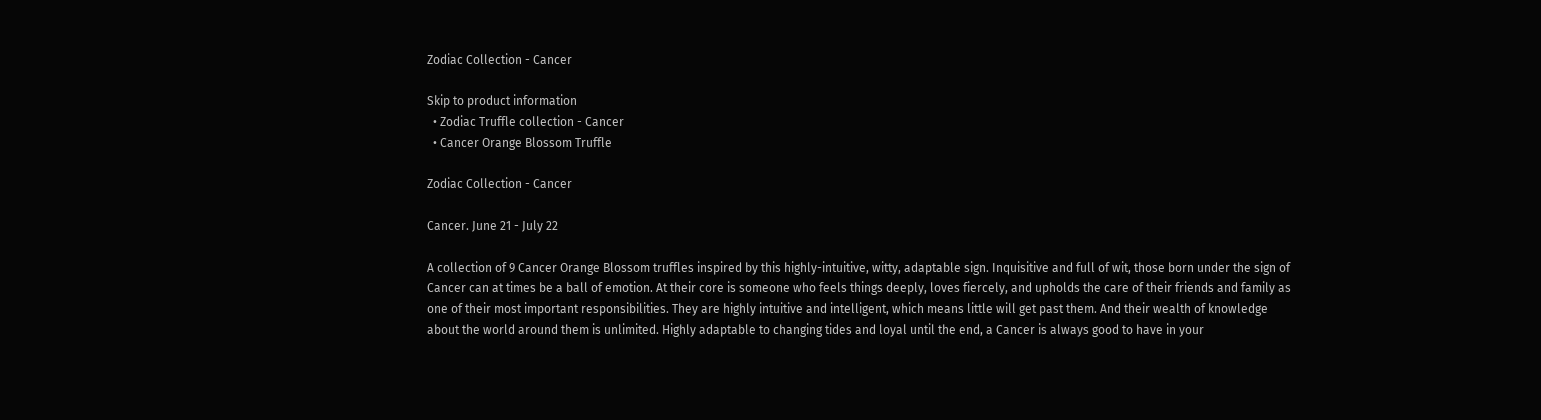Zodiac Collection - Cancer

Skip to product information
  • Zodiac Truffle collection - Cancer
  • Cancer Orange Blossom Truffle

Zodiac Collection - Cancer

Cancer. June 21 - July 22

A collection of 9 Cancer Orange Blossom truffles inspired by this highly-intuitive, witty, adaptable sign. Inquisitive and full of wit, those born under the sign of Cancer can at times be a ball of emotion. At their core is someone who feels things deeply, loves fiercely, and upholds the care of their friends and family as one of their most important responsibilities. They are highly intuitive and intelligent, which means little will get past them. And their wealth of knowledge about the world around them is unlimited. Highly adaptable to changing tides and loyal until the end, a Cancer is always good to have in your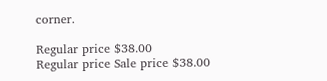corner.

Regular price $38.00
Regular price Sale price $38.00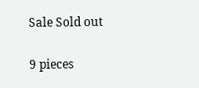Sale Sold out

9 pieces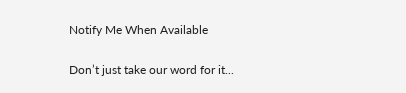Notify Me When Available

Don’t just take our word for it...